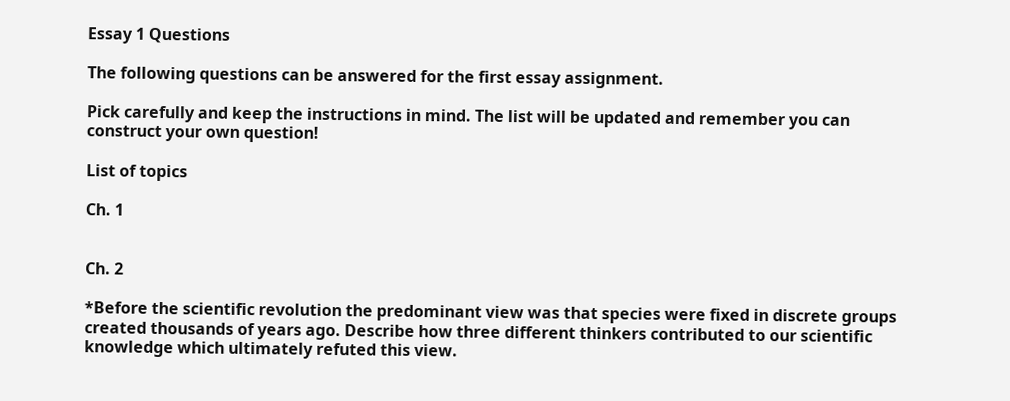Essay 1 Questions

The following questions can be answered for the first essay assignment.

Pick carefully and keep the instructions in mind. The list will be updated and remember you can construct your own question!

List of topics

Ch. 1


Ch. 2

*Before the scientific revolution the predominant view was that species were fixed in discrete groups created thousands of years ago. Describe how three different thinkers contributed to our scientific knowledge which ultimately refuted this view.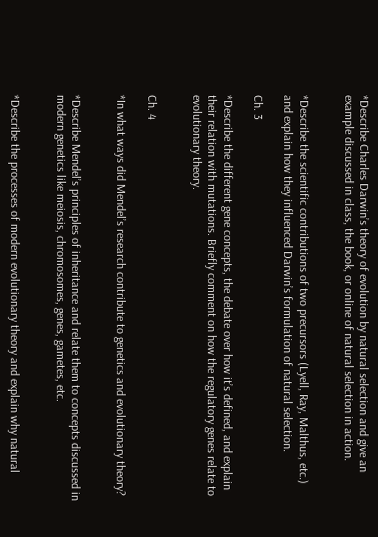*Describe Charles Darwin’s theory of evolution by natural selection and give an example discussed in class, the book, or online of natural selection in action.


*Describe the scientific contributions of two precursors (Lyell, Ray, Malthus, etc.) and explain how they influenced Darwin’s formulation of natural selection.

Ch. 3

*Describe the different gene concepts, the debate over how it’s defined, and explain their relation with mutations. Briefly comment on how the regulatory genes relate to evolutionary theory.


Ch. 4

*In what ways did Mendel’s research contribute to genetics and evolutionary theory?


*Describe Mendel’s principles of inheritance and relate them to concepts discussed in modern genetics like meiosis, chromosomes, genes, gametes, etc.


*Describe the processes of modern evolutionary theory and explain why natural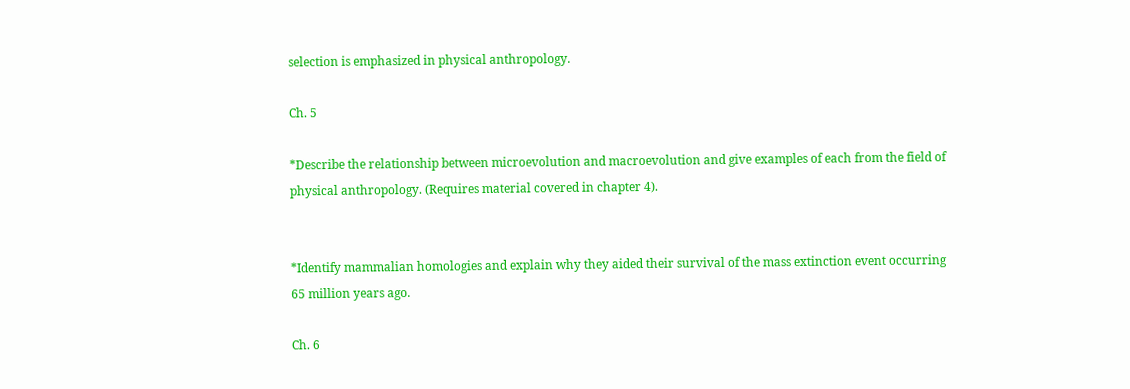selection is emphasized in physical anthropology.

Ch. 5

*Describe the relationship between microevolution and macroevolution and give examples of each from the field of physical anthropology. (Requires material covered in chapter 4).


*Identify mammalian homologies and explain why they aided their survival of the mass extinction event occurring 65 million years ago.

Ch. 6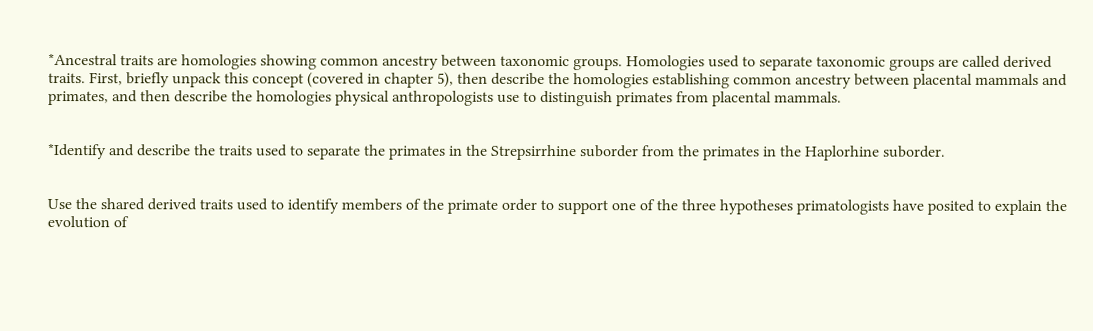*Ancestral traits are homologies showing common ancestry between taxonomic groups. Homologies used to separate taxonomic groups are called derived traits. First, briefly unpack this concept (covered in chapter 5), then describe the homologies establishing common ancestry between placental mammals and primates, and then describe the homologies physical anthropologists use to distinguish primates from placental mammals.


*Identify and describe the traits used to separate the primates in the Strepsirrhine suborder from the primates in the Haplorhine suborder.


Use the shared derived traits used to identify members of the primate order to support one of the three hypotheses primatologists have posited to explain the evolution of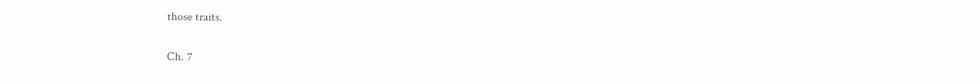those traits.

Ch. 7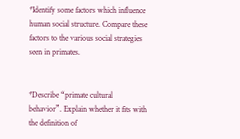*Identify some factors which influence human social structure. Compare these factors to the various social strategies seen in primates.


*Describe “primate cultural behavior”. Explain whether it fits with the definition of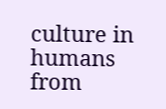culture in humans from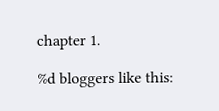chapter 1.

%d bloggers like this: